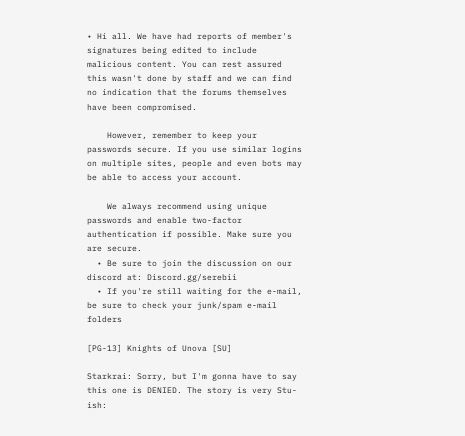• Hi all. We have had reports of member's signatures being edited to include malicious content. You can rest assured this wasn't done by staff and we can find no indication that the forums themselves have been compromised.

    However, remember to keep your passwords secure. If you use similar logins on multiple sites, people and even bots may be able to access your account.

    We always recommend using unique passwords and enable two-factor authentication if possible. Make sure you are secure.
  • Be sure to join the discussion on our discord at: Discord.gg/serebii
  • If you're still waiting for the e-mail, be sure to check your junk/spam e-mail folders

[PG-13] Knights of Unova [SU]

Starkrai: Sorry, but I'm gonna have to say this one is DENIED. The story is very Stu-ish: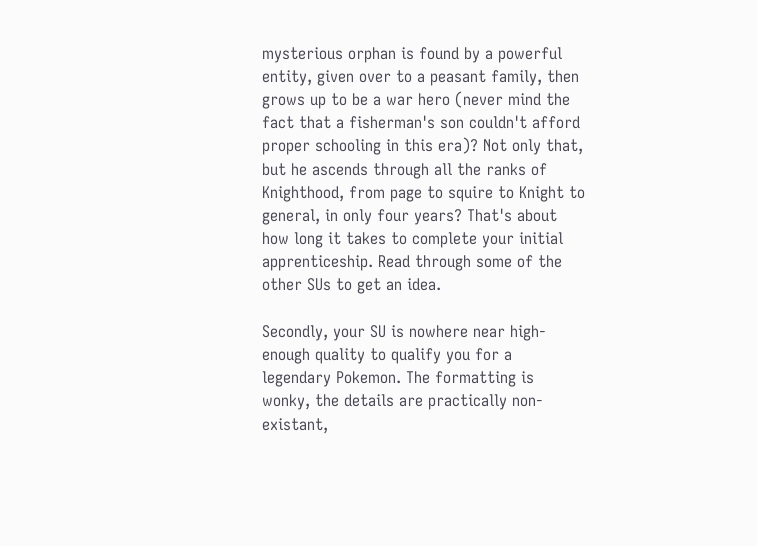mysterious orphan is found by a powerful entity, given over to a peasant family, then grows up to be a war hero (never mind the fact that a fisherman's son couldn't afford proper schooling in this era)? Not only that, but he ascends through all the ranks of Knighthood, from page to squire to Knight to general, in only four years? That's about how long it takes to complete your initial apprenticeship. Read through some of the other SUs to get an idea.

Secondly, your SU is nowhere near high-enough quality to qualify you for a legendary Pokemon. The formatting is wonky, the details are practically non-existant,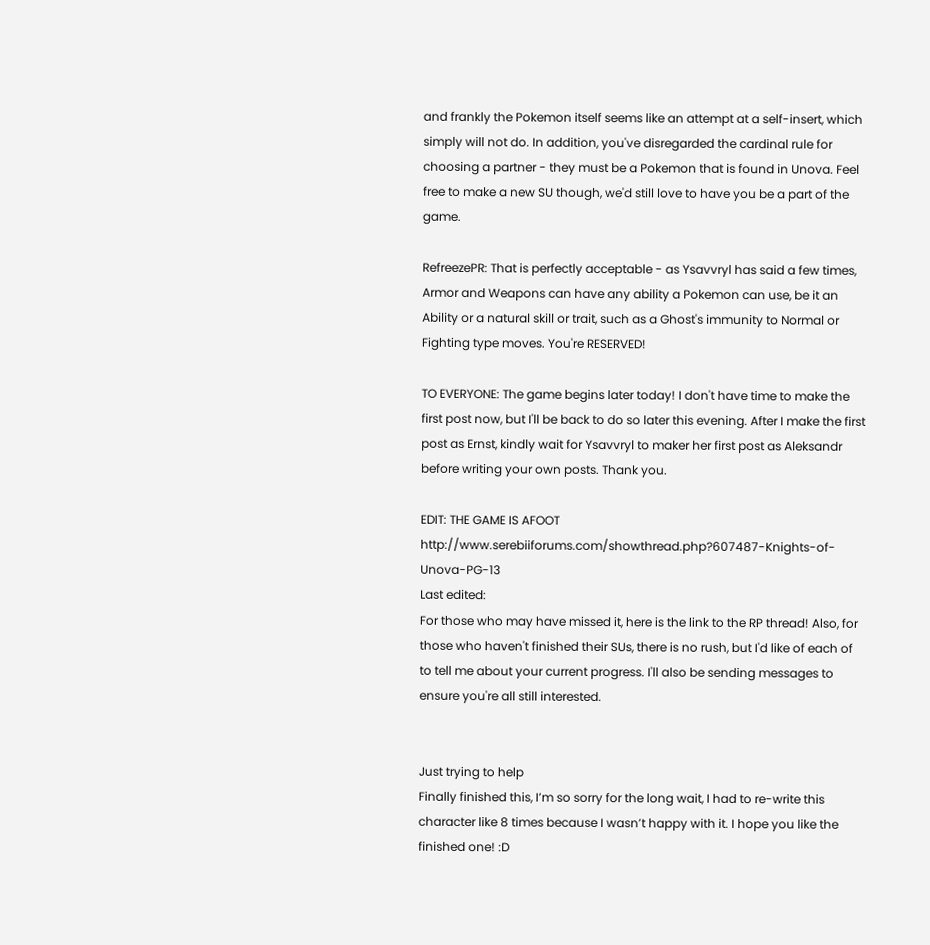and frankly the Pokemon itself seems like an attempt at a self-insert, which simply will not do. In addition, you've disregarded the cardinal rule for choosing a partner - they must be a Pokemon that is found in Unova. Feel free to make a new SU though, we'd still love to have you be a part of the game.

RefreezePR: That is perfectly acceptable - as Ysavvryl has said a few times, Armor and Weapons can have any ability a Pokemon can use, be it an Ability or a natural skill or trait, such as a Ghost's immunity to Normal or Fighting type moves. You're RESERVED!

TO EVERYONE: The game begins later today! I don't have time to make the first post now, but I'll be back to do so later this evening. After I make the first post as Ernst, kindly wait for Ysavvryl to maker her first post as Aleksandr before writing your own posts. Thank you.

EDIT: THE GAME IS AFOOT http://www.serebiiforums.com/showthread.php?607487-Knights-of-Unova-PG-13
Last edited:
For those who may have missed it, here is the link to the RP thread! Also, for those who haven't finished their SUs, there is no rush, but I'd like of each of to tell me about your current progress. I'll also be sending messages to ensure you're all still interested.


Just trying to help
Finally finished this, I’m so sorry for the long wait, I had to re-write this character like 8 times because I wasn’t happy with it. I hope you like the finished one! :D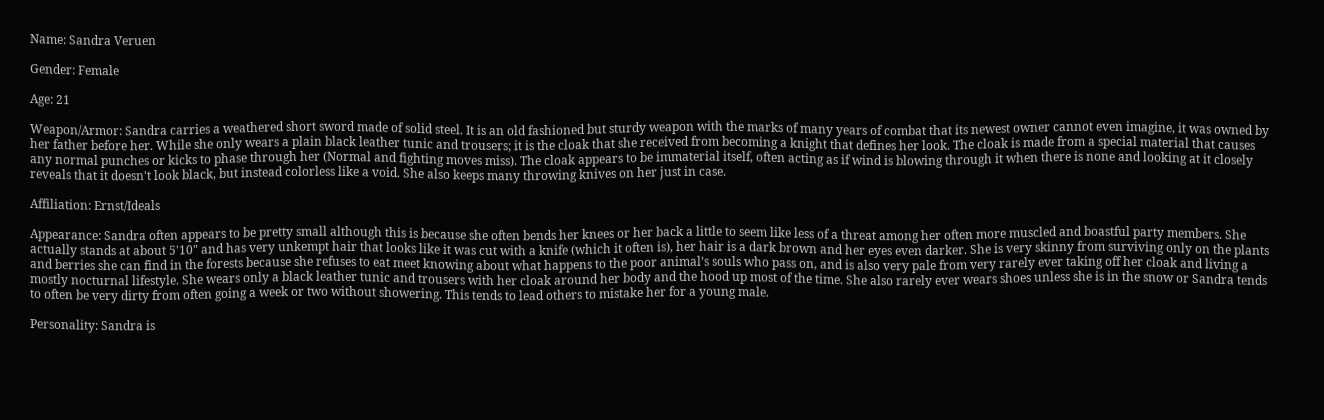Name: Sandra Veruen

Gender: Female

Age: 21

Weapon/Armor: Sandra carries a weathered short sword made of solid steel. It is an old fashioned but sturdy weapon with the marks of many years of combat that its newest owner cannot even imagine, it was owned by her father before her. While she only wears a plain black leather tunic and trousers; it is the cloak that she received from becoming a knight that defines her look. The cloak is made from a special material that causes any normal punches or kicks to phase through her (Normal and fighting moves miss). The cloak appears to be immaterial itself, often acting as if wind is blowing through it when there is none and looking at it closely reveals that it doesn't look black, but instead colorless like a void. She also keeps many throwing knives on her just in case.

Affiliation: Ernst/Ideals

Appearance: Sandra often appears to be pretty small although this is because she often bends her knees or her back a little to seem like less of a threat among her often more muscled and boastful party members. She actually stands at about 5'10" and has very unkempt hair that looks like it was cut with a knife (which it often is), her hair is a dark brown and her eyes even darker. She is very skinny from surviving only on the plants and berries she can find in the forests because she refuses to eat meet knowing about what happens to the poor animal’s souls who pass on, and is also very pale from very rarely ever taking off her cloak and living a mostly nocturnal lifestyle. She wears only a black leather tunic and trousers with her cloak around her body and the hood up most of the time. She also rarely ever wears shoes unless she is in the snow or Sandra tends to often be very dirty from often going a week or two without showering. This tends to lead others to mistake her for a young male.

Personality: Sandra is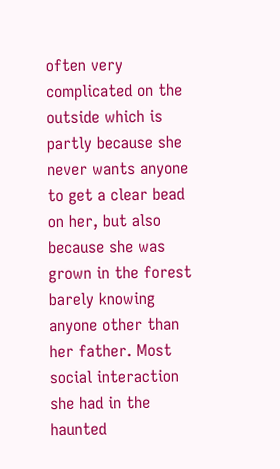often very complicated on the outside which is partly because she never wants anyone to get a clear bead on her, but also because she was grown in the forest barely knowing anyone other than her father. Most social interaction she had in the haunted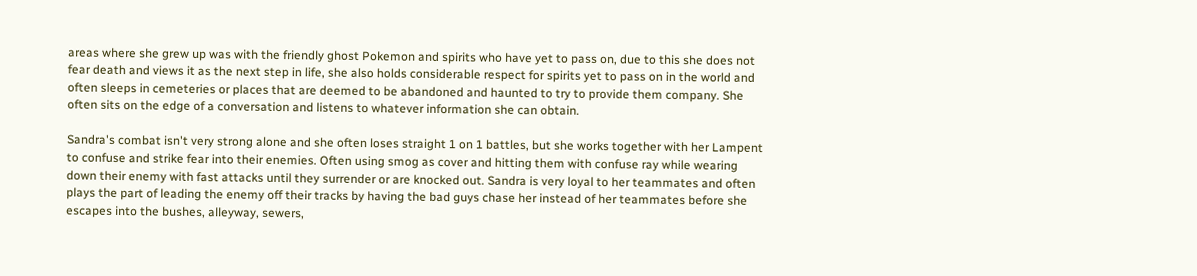areas where she grew up was with the friendly ghost Pokemon and spirits who have yet to pass on, due to this she does not fear death and views it as the next step in life, she also holds considerable respect for spirits yet to pass on in the world and often sleeps in cemeteries or places that are deemed to be abandoned and haunted to try to provide them company. She often sits on the edge of a conversation and listens to whatever information she can obtain.

Sandra's combat isn't very strong alone and she often loses straight 1 on 1 battles, but she works together with her Lampent to confuse and strike fear into their enemies. Often using smog as cover and hitting them with confuse ray while wearing down their enemy with fast attacks until they surrender or are knocked out. Sandra is very loyal to her teammates and often plays the part of leading the enemy off their tracks by having the bad guys chase her instead of her teammates before she escapes into the bushes, alleyway, sewers,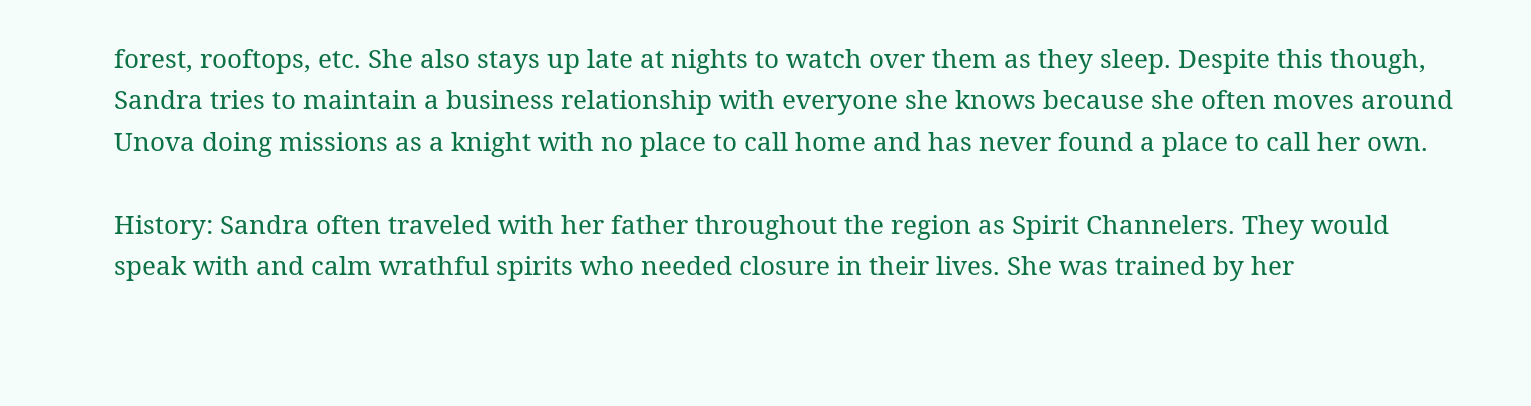forest, rooftops, etc. She also stays up late at nights to watch over them as they sleep. Despite this though, Sandra tries to maintain a business relationship with everyone she knows because she often moves around Unova doing missions as a knight with no place to call home and has never found a place to call her own.

History: Sandra often traveled with her father throughout the region as Spirit Channelers. They would speak with and calm wrathful spirits who needed closure in their lives. She was trained by her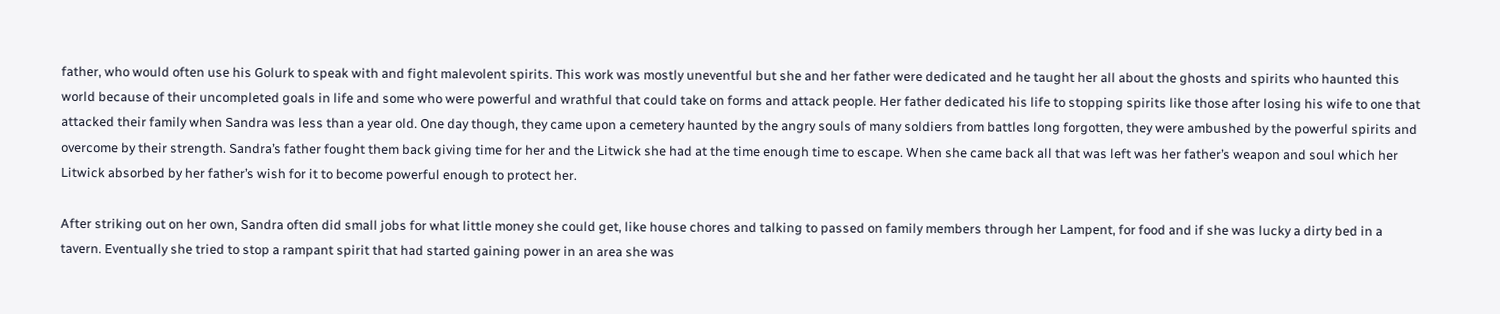father, who would often use his Golurk to speak with and fight malevolent spirits. This work was mostly uneventful but she and her father were dedicated and he taught her all about the ghosts and spirits who haunted this world because of their uncompleted goals in life and some who were powerful and wrathful that could take on forms and attack people. Her father dedicated his life to stopping spirits like those after losing his wife to one that attacked their family when Sandra was less than a year old. One day though, they came upon a cemetery haunted by the angry souls of many soldiers from battles long forgotten, they were ambushed by the powerful spirits and overcome by their strength. Sandra’s father fought them back giving time for her and the Litwick she had at the time enough time to escape. When she came back all that was left was her father’s weapon and soul which her Litwick absorbed by her father’s wish for it to become powerful enough to protect her.

After striking out on her own, Sandra often did small jobs for what little money she could get, like house chores and talking to passed on family members through her Lampent, for food and if she was lucky a dirty bed in a tavern. Eventually she tried to stop a rampant spirit that had started gaining power in an area she was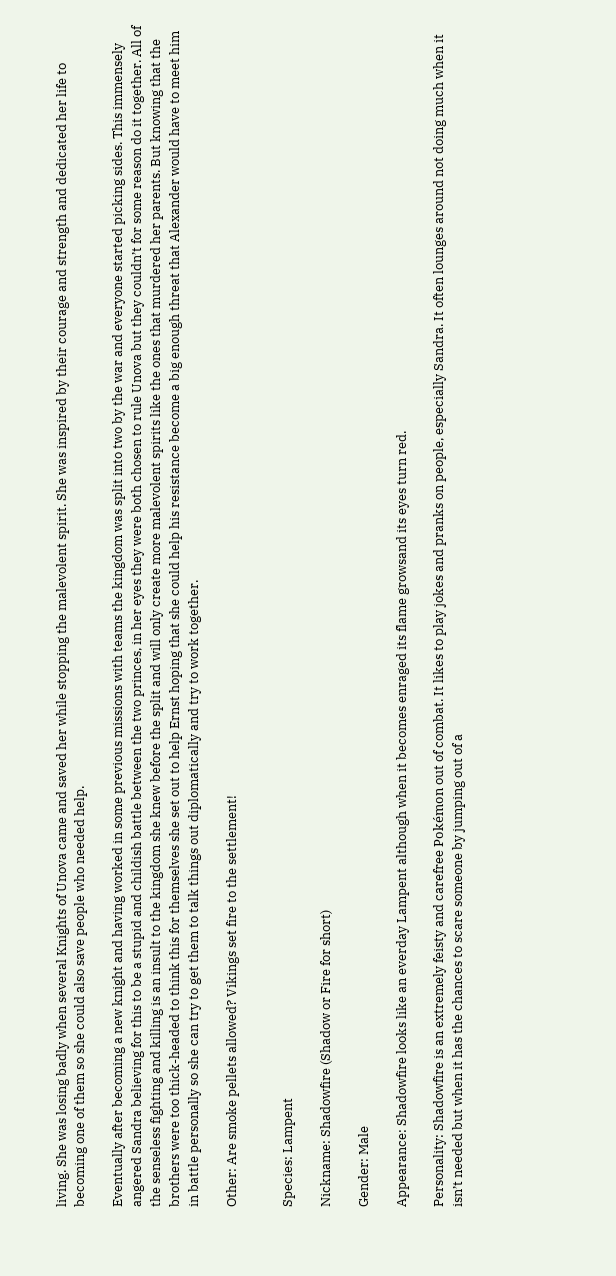living. She was losing badly when several Knights of Unova came and saved her while stopping the malevolent spirit. She was inspired by their courage and strength and dedicated her life to becoming one of them so she could also save people who needed help.

Eventually after becoming a new knight and having worked in some previous missions with teams the kingdom was split into two by the war and everyone started picking sides. This immensely angered Sandra believing for this to be a stupid and childish battle between the two princes, in her eyes they were both chosen to rule Unova but they couldn’t for some reason do it together. All of the senseless fighting and killing is an insult to the kingdom she knew before the split and will only create more malevolent spirits like the ones that murdered her parents. But knowing that the brothers were too thick-headed to think this for themselves she set out to help Ernst hoping that she could help his resistance become a big enough threat that Alexander would have to meet him in battle personally so she can try to get them to talk things out diplomatically and try to work together.

Other: Are smoke pellets allowed? Vikings set fire to the settlement!


Species: Lampent

Nickname: Shadowfire (Shadow or Fire for short)

Gender: Male

Appearance: Shadowfire looks like an everday Lampent although when it becomes enraged its flame growsand its eyes turn red.

Personality: Shadowfire is an extremely feisty and carefree Pokémon out of combat. It likes to play jokes and pranks on people, especially Sandra. It often lounges around not doing much when it isn’t needed but when it has the chances to scare someone by jumping out of a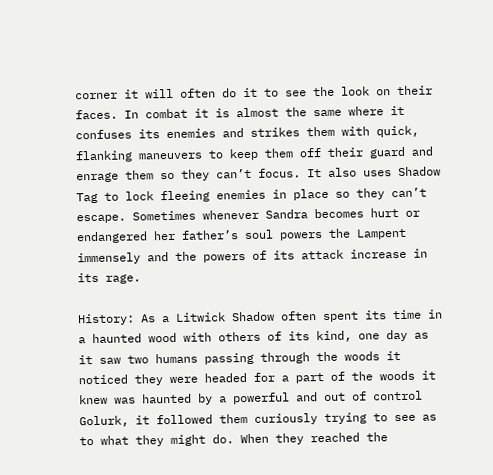corner it will often do it to see the look on their faces. In combat it is almost the same where it confuses its enemies and strikes them with quick, flanking maneuvers to keep them off their guard and enrage them so they can’t focus. It also uses Shadow Tag to lock fleeing enemies in place so they can’t escape. Sometimes whenever Sandra becomes hurt or endangered her father’s soul powers the Lampent immensely and the powers of its attack increase in its rage.

History: As a Litwick Shadow often spent its time in a haunted wood with others of its kind, one day as it saw two humans passing through the woods it noticed they were headed for a part of the woods it knew was haunted by a powerful and out of control Golurk, it followed them curiously trying to see as to what they might do. When they reached the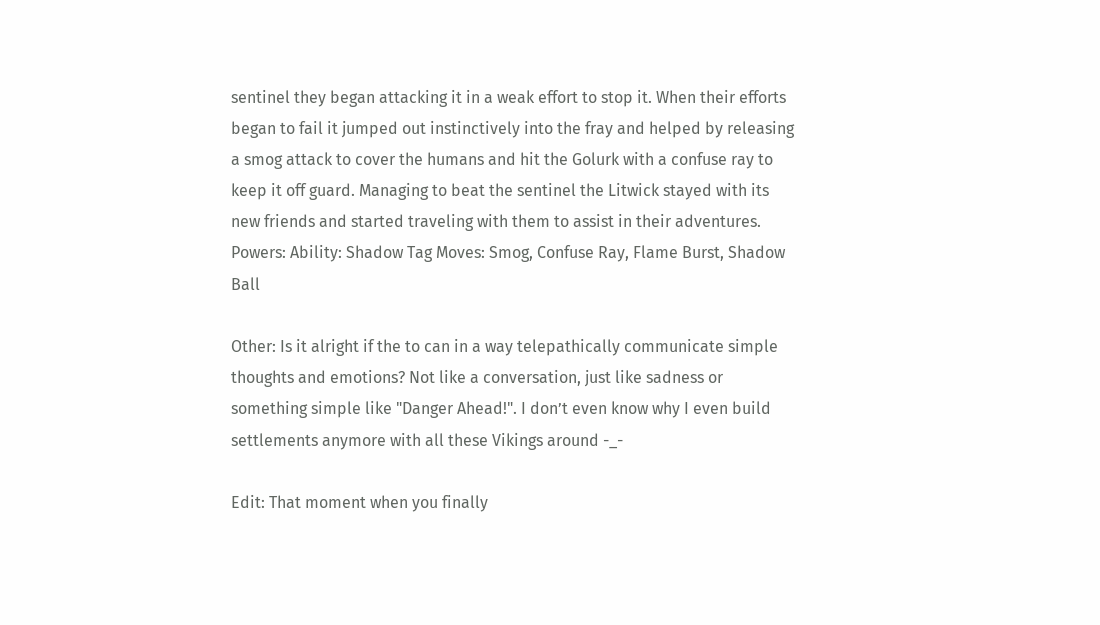sentinel they began attacking it in a weak effort to stop it. When their efforts began to fail it jumped out instinctively into the fray and helped by releasing a smog attack to cover the humans and hit the Golurk with a confuse ray to keep it off guard. Managing to beat the sentinel the Litwick stayed with its new friends and started traveling with them to assist in their adventures.
Powers: Ability: Shadow Tag Moves: Smog, Confuse Ray, Flame Burst, Shadow Ball

Other: Is it alright if the to can in a way telepathically communicate simple thoughts and emotions? Not like a conversation, just like sadness or something simple like "Danger Ahead!". I don’t even know why I even build settlements anymore with all these Vikings around -_-

Edit: That moment when you finally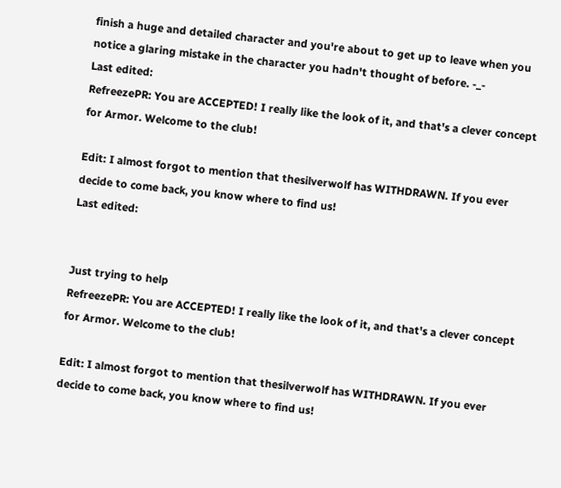finish a huge and detailed character and you're about to get up to leave when you notice a glaring mistake in the character you hadn't thought of before. -_-
Last edited:
RefreezePR: You are ACCEPTED! I really like the look of it, and that's a clever concept for Armor. Welcome to the club!

Edit: I almost forgot to mention that thesilverwolf has WITHDRAWN. If you ever decide to come back, you know where to find us!
Last edited:


Just trying to help
RefreezePR: You are ACCEPTED! I really like the look of it, and that's a clever concept for Armor. Welcome to the club!

Edit: I almost forgot to mention that thesilverwolf has WITHDRAWN. If you ever decide to come back, you know where to find us!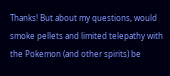Thanks! But about my questions, would smoke pellets and limited telepathy with the Pokemon (and other spirits) be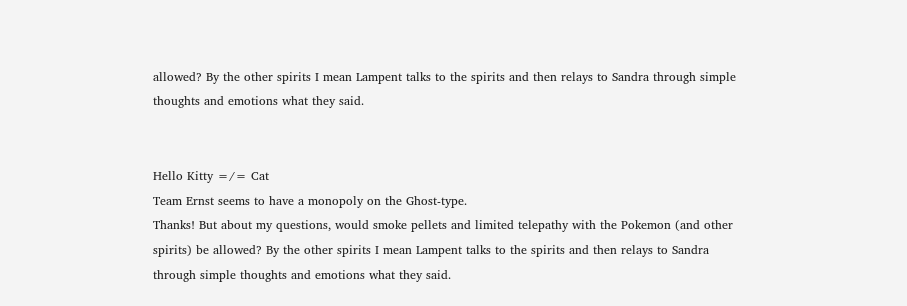allowed? By the other spirits I mean Lampent talks to the spirits and then relays to Sandra through simple thoughts and emotions what they said.


Hello Kitty =/= Cat
Team Ernst seems to have a monopoly on the Ghost-type.
Thanks! But about my questions, would smoke pellets and limited telepathy with the Pokemon (and other spirits) be allowed? By the other spirits I mean Lampent talks to the spirits and then relays to Sandra through simple thoughts and emotions what they said.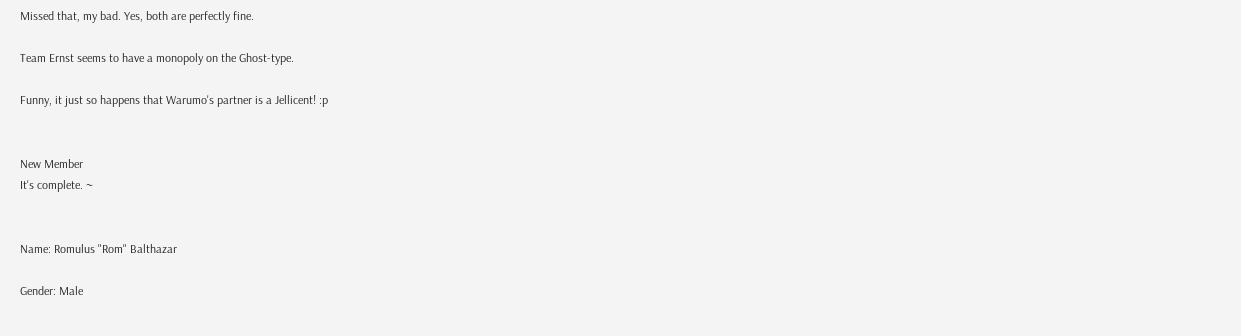Missed that, my bad. Yes, both are perfectly fine.

Team Ernst seems to have a monopoly on the Ghost-type.

Funny, it just so happens that Warumo's partner is a Jellicent! :p


New Member
It's complete. ~


Name: Romulus "Rom" Balthazar

Gender: Male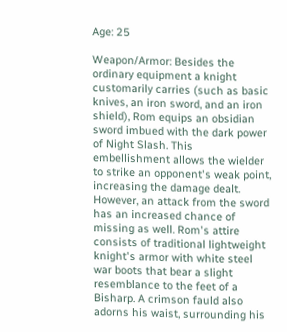Age: 25

Weapon/Armor: Besides the ordinary equipment a knight customarily carries (such as basic knives, an iron sword, and an iron shield), Rom equips an obsidian sword imbued with the dark power of Night Slash. This embellishment allows the wielder to strike an opponent's weak point, increasing the damage dealt. However, an attack from the sword has an increased chance of missing as well. Rom's attire consists of traditional lightweight knight's armor with white steel war boots that bear a slight resemblance to the feet of a Bisharp. A crimson fauld also adorns his waist, surrounding his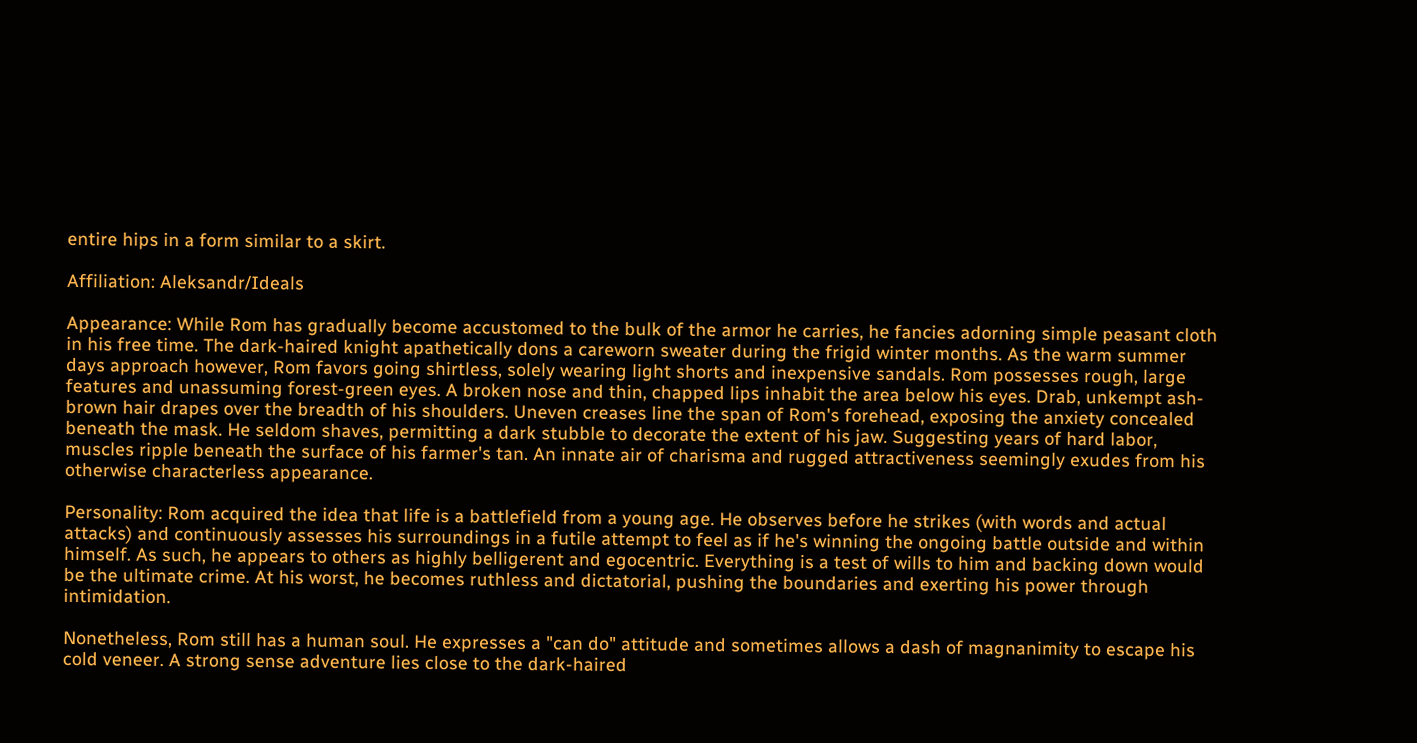entire hips in a form similar to a skirt.

Affiliation: Aleksandr/Ideals

Appearance: While Rom has gradually become accustomed to the bulk of the armor he carries, he fancies adorning simple peasant cloth in his free time. The dark-haired knight apathetically dons a careworn sweater during the frigid winter months. As the warm summer days approach however, Rom favors going shirtless, solely wearing light shorts and inexpensive sandals. Rom possesses rough, large features and unassuming forest-green eyes. A broken nose and thin, chapped lips inhabit the area below his eyes. Drab, unkempt ash-brown hair drapes over the breadth of his shoulders. Uneven creases line the span of Rom's forehead, exposing the anxiety concealed beneath the mask. He seldom shaves, permitting a dark stubble to decorate the extent of his jaw. Suggesting years of hard labor, muscles ripple beneath the surface of his farmer's tan. An innate air of charisma and rugged attractiveness seemingly exudes from his otherwise characterless appearance.

Personality: Rom acquired the idea that life is a battlefield from a young age. He observes before he strikes (with words and actual attacks) and continuously assesses his surroundings in a futile attempt to feel as if he's winning the ongoing battle outside and within himself. As such, he appears to others as highly belligerent and egocentric. Everything is a test of wills to him and backing down would be the ultimate crime. At his worst, he becomes ruthless and dictatorial, pushing the boundaries and exerting his power through intimidation.

Nonetheless, Rom still has a human soul. He expresses a "can do" attitude and sometimes allows a dash of magnanimity to escape his cold veneer. A strong sense adventure lies close to the dark-haired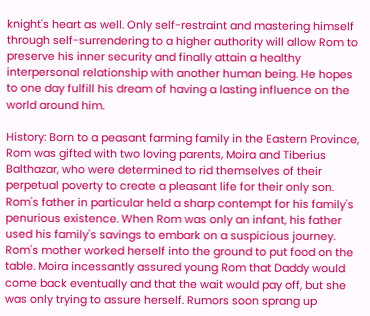knight's heart as well. Only self-restraint and mastering himself through self-surrendering to a higher authority will allow Rom to preserve his inner security and finally attain a healthy interpersonal relationship with another human being. He hopes to one day fulfill his dream of having a lasting influence on the world around him.

History: Born to a peasant farming family in the Eastern Province, Rom was gifted with two loving parents, Moira and Tiberius Balthazar, who were determined to rid themselves of their perpetual poverty to create a pleasant life for their only son. Rom's father in particular held a sharp contempt for his family's penurious existence. When Rom was only an infant, his father used his family's savings to embark on a suspicious journey. Rom's mother worked herself into the ground to put food on the table. Moira incessantly assured young Rom that Daddy would come back eventually and that the wait would pay off, but she was only trying to assure herself. Rumors soon sprang up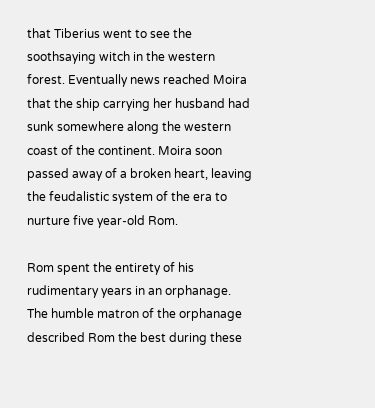that Tiberius went to see the soothsaying witch in the western forest. Eventually news reached Moira that the ship carrying her husband had sunk somewhere along the western coast of the continent. Moira soon passed away of a broken heart, leaving the feudalistic system of the era to nurture five year-old Rom.

Rom spent the entirety of his rudimentary years in an orphanage. The humble matron of the orphanage described Rom the best during these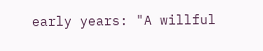early years: "A willful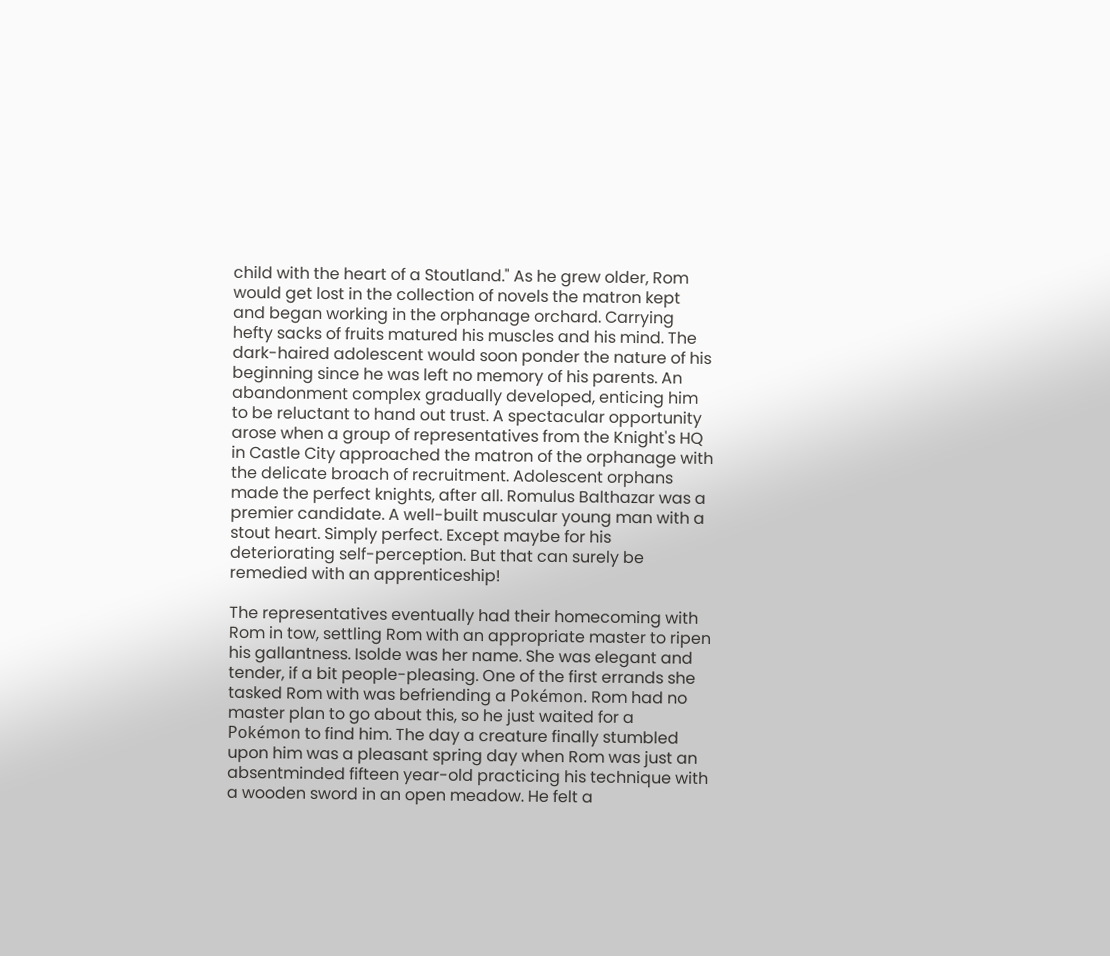child with the heart of a Stoutland." As he grew older, Rom would get lost in the collection of novels the matron kept and began working in the orphanage orchard. Carrying hefty sacks of fruits matured his muscles and his mind. The dark-haired adolescent would soon ponder the nature of his beginning since he was left no memory of his parents. An abandonment complex gradually developed, enticing him to be reluctant to hand out trust. A spectacular opportunity arose when a group of representatives from the Knight's HQ in Castle City approached the matron of the orphanage with the delicate broach of recruitment. Adolescent orphans made the perfect knights, after all. Romulus Balthazar was a premier candidate. A well-built muscular young man with a stout heart. Simply perfect. Except maybe for his deteriorating self-perception. But that can surely be remedied with an apprenticeship!

The representatives eventually had their homecoming with Rom in tow, settling Rom with an appropriate master to ripen his gallantness. Isolde was her name. She was elegant and tender, if a bit people-pleasing. One of the first errands she tasked Rom with was befriending a Pokémon. Rom had no master plan to go about this, so he just waited for a Pokémon to find him. The day a creature finally stumbled upon him was a pleasant spring day when Rom was just an absentminded fifteen year-old practicing his technique with a wooden sword in an open meadow. He felt a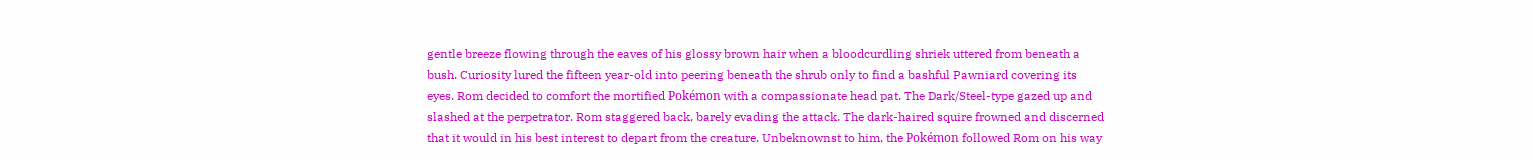gentle breeze flowing through the eaves of his glossy brown hair when a bloodcurdling shriek uttered from beneath a bush. Curiosity lured the fifteen year-old into peering beneath the shrub only to find a bashful Pawniard covering its eyes. Rom decided to comfort the mortified Pokémon with a compassionate head pat. The Dark/Steel-type gazed up and slashed at the perpetrator. Rom staggered back, barely evading the attack. The dark-haired squire frowned and discerned that it would in his best interest to depart from the creature. Unbeknownst to him, the Pokémon followed Rom on his way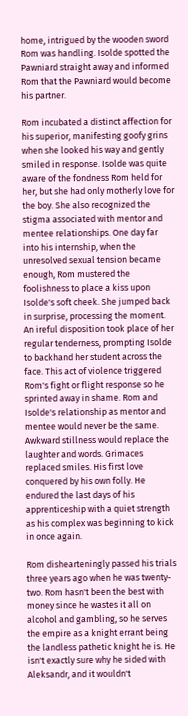home, intrigued by the wooden sword Rom was handling. Isolde spotted the Pawniard straight away and informed Rom that the Pawniard would become his partner.

Rom incubated a distinct affection for his superior, manifesting goofy grins when she looked his way and gently smiled in response. Isolde was quite aware of the fondness Rom held for her, but she had only motherly love for the boy. She also recognized the stigma associated with mentor and mentee relationships. One day far into his internship, when the unresolved sexual tension became enough, Rom mustered the foolishness to place a kiss upon Isolde's soft cheek. She jumped back in surprise, processing the moment. An ireful disposition took place of her regular tenderness, prompting Isolde to backhand her student across the face. This act of violence triggered Rom's fight or flight response so he sprinted away in shame. Rom and Isolde's relationship as mentor and mentee would never be the same. Awkward stillness would replace the laughter and words. Grimaces replaced smiles. His first love conquered by his own folly. He endured the last days of his apprenticeship with a quiet strength as his complex was beginning to kick in once again.

Rom dishearteningly passed his trials three years ago when he was twenty-two. Rom hasn't been the best with money since he wastes it all on alcohol and gambling, so he serves the empire as a knight errant being the landless pathetic knight he is. He isn't exactly sure why he sided with Aleksandr, and it wouldn't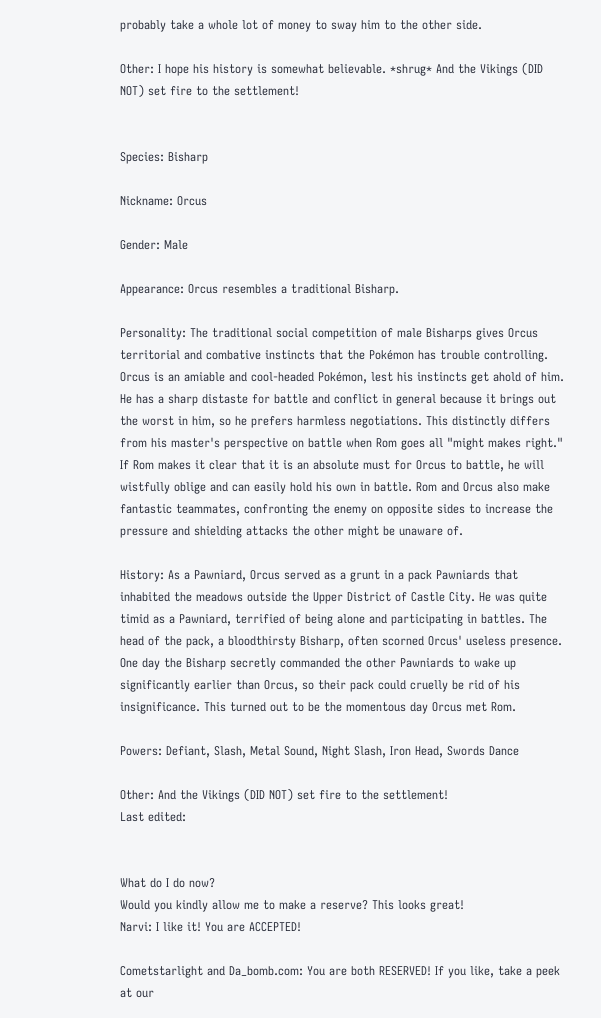probably take a whole lot of money to sway him to the other side.

Other: I hope his history is somewhat believable. *shrug* And the Vikings (DID NOT) set fire to the settlement!


Species: Bisharp

Nickname: Orcus

Gender: Male

Appearance: Orcus resembles a traditional Bisharp.

Personality: The traditional social competition of male Bisharps gives Orcus territorial and combative instincts that the Pokémon has trouble controlling. Orcus is an amiable and cool-headed Pokémon, lest his instincts get ahold of him. He has a sharp distaste for battle and conflict in general because it brings out the worst in him, so he prefers harmless negotiations. This distinctly differs from his master's perspective on battle when Rom goes all "might makes right." If Rom makes it clear that it is an absolute must for Orcus to battle, he will wistfully oblige and can easily hold his own in battle. Rom and Orcus also make fantastic teammates, confronting the enemy on opposite sides to increase the pressure and shielding attacks the other might be unaware of.

History: As a Pawniard, Orcus served as a grunt in a pack Pawniards that inhabited the meadows outside the Upper District of Castle City. He was quite timid as a Pawniard, terrified of being alone and participating in battles. The head of the pack, a bloodthirsty Bisharp, often scorned Orcus' useless presence. One day the Bisharp secretly commanded the other Pawniards to wake up significantly earlier than Orcus, so their pack could cruelly be rid of his insignificance. This turned out to be the momentous day Orcus met Rom.

Powers: Defiant, Slash, Metal Sound, Night Slash, Iron Head, Swords Dance

Other: And the Vikings (DID NOT) set fire to the settlement!
Last edited:


What do I do now?
Would you kindly allow me to make a reserve? This looks great!
Narvi: I like it! You are ACCEPTED!

Cometstarlight and Da_bomb.com: You are both RESERVED! If you like, take a peek at our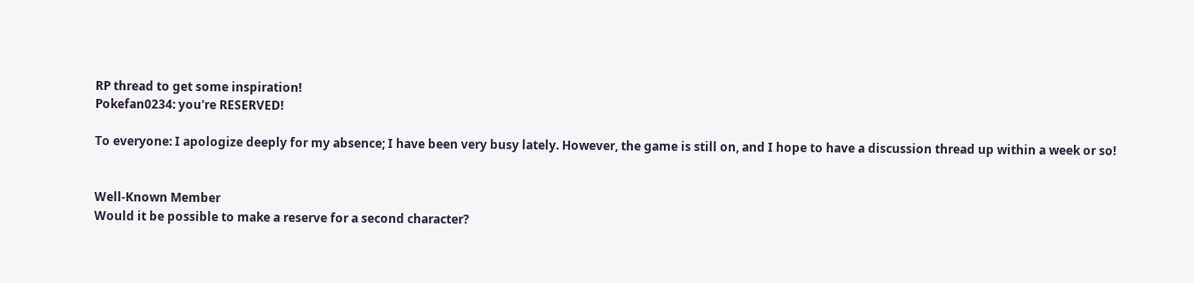RP thread to get some inspiration!
Pokefan0234: you're RESERVED!

To everyone: I apologize deeply for my absence; I have been very busy lately. However, the game is still on, and I hope to have a discussion thread up within a week or so!


Well-Known Member
Would it be possible to make a reserve for a second character?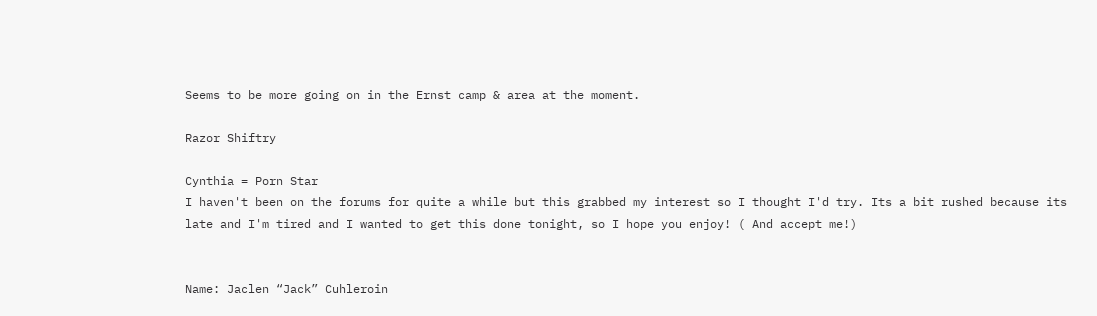Seems to be more going on in the Ernst camp & area at the moment.

Razor Shiftry

Cynthia = Porn Star
I haven't been on the forums for quite a while but this grabbed my interest so I thought I'd try. Its a bit rushed because its late and I'm tired and I wanted to get this done tonight, so I hope you enjoy! ( And accept me!)


Name: Jaclen “Jack” Cuhleroin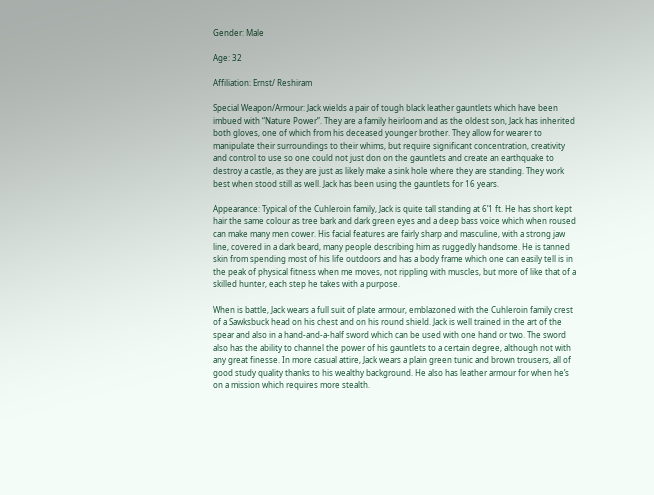Gender: Male

Age: 32

Affiliation: Ernst/ Reshiram

Special Weapon/Armour: Jack wields a pair of tough black leather gauntlets which have been imbued with “Nature Power”. They are a family heirloom and as the oldest son, Jack has inherited both gloves, one of which from his deceased younger brother. They allow for wearer to manipulate their surroundings to their whims, but require significant concentration, creativity and control to use so one could not just don on the gauntlets and create an earthquake to destroy a castle, as they are just as likely make a sink hole where they are standing. They work best when stood still as well. Jack has been using the gauntlets for 16 years.

Appearance: Typical of the Cuhleroin family, Jack is quite tall standing at 6’1 ft. He has short kept hair the same colour as tree bark and dark green eyes and a deep bass voice which when roused can make many men cower. His facial features are fairly sharp and masculine, with a strong jaw line, covered in a dark beard, many people describing him as ruggedly handsome. He is tanned skin from spending most of his life outdoors and has a body frame which one can easily tell is in the peak of physical fitness when me moves, not rippling with muscles, but more of like that of a skilled hunter, each step he takes with a purpose.

When is battle, Jack wears a full suit of plate armour, emblazoned with the Cuhleroin family crest of a Sawksbuck head on his chest and on his round shield. Jack is well trained in the art of the spear and also in a hand-and-a-half sword which can be used with one hand or two. The sword also has the ability to channel the power of his gauntlets to a certain degree, although not with any great finesse. In more casual attire, Jack wears a plain green tunic and brown trousers, all of good study quality thanks to his wealthy background. He also has leather armour for when he’s on a mission which requires more stealth.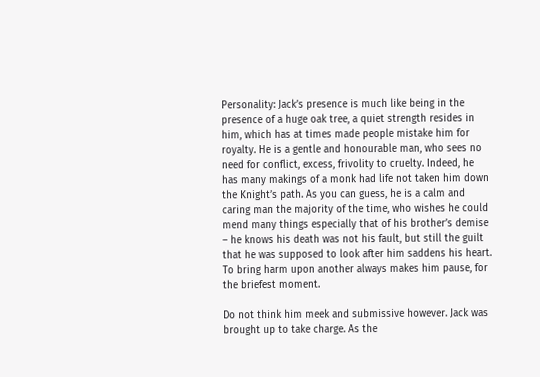Personality: Jack’s presence is much like being in the presence of a huge oak tree, a quiet strength resides in him, which has at times made people mistake him for royalty. He is a gentle and honourable man, who sees no need for conflict, excess, frivolity to cruelty. Indeed, he has many makings of a monk had life not taken him down the Knight’s path. As you can guess, he is a calm and caring man the majority of the time, who wishes he could mend many things especially that of his brother’s demise – he knows his death was not his fault, but still the guilt that he was supposed to look after him saddens his heart. To bring harm upon another always makes him pause, for the briefest moment.

Do not think him meek and submissive however. Jack was brought up to take charge. As the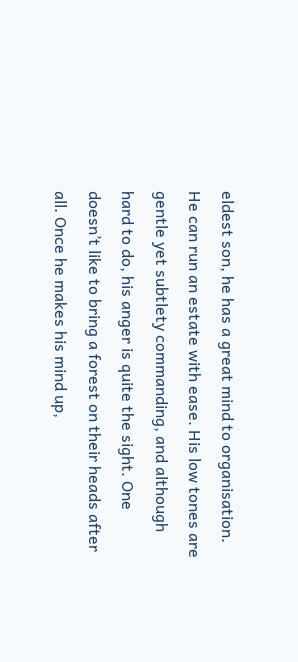eldest son, he has a great mind to organisation. He can run an estate with ease. His low tones are gentle yet subtlety commanding, and although hard to do, his anger is quite the sight. One doesn’t like to bring a forest on their heads after all. Once he makes his mind up,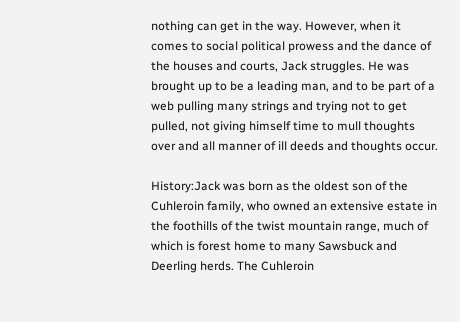nothing can get in the way. However, when it comes to social political prowess and the dance of the houses and courts, Jack struggles. He was brought up to be a leading man, and to be part of a web pulling many strings and trying not to get pulled, not giving himself time to mull thoughts over and all manner of ill deeds and thoughts occur.

History:Jack was born as the oldest son of the Cuhleroin family, who owned an extensive estate in the foothills of the twist mountain range, much of which is forest home to many Sawsbuck and Deerling herds. The Cuhleroin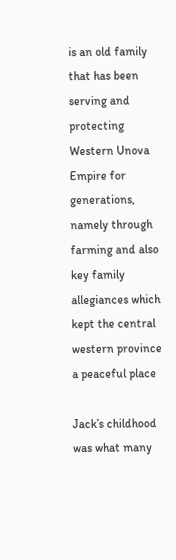is an old family that has been serving and protecting Western Unova Empire for generations, namely through farming and also key family allegiances which kept the central western province a peaceful place

Jack’s childhood was what many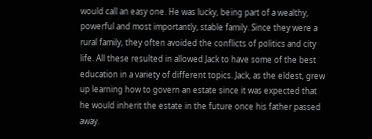would call an easy one. He was lucky, being part of a wealthy, powerful and most importantly, stable family. Since they were a rural family, they often avoided the conflicts of politics and city life. All these resulted in allowed Jack to have some of the best education in a variety of different topics. Jack, as the eldest, grew up learning how to govern an estate since it was expected that he would inherit the estate in the future once his father passed away.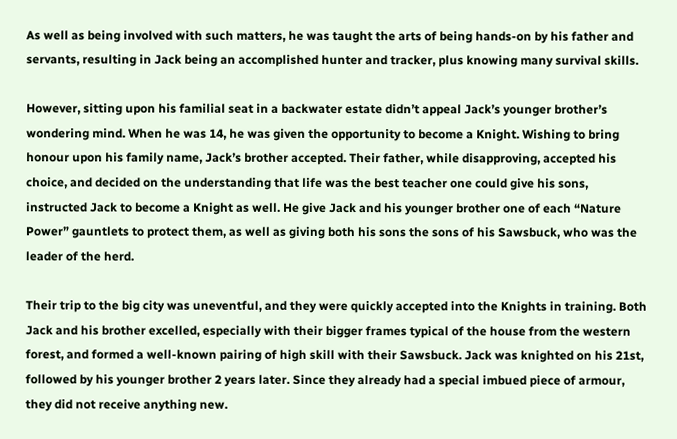As well as being involved with such matters, he was taught the arts of being hands-on by his father and servants, resulting in Jack being an accomplished hunter and tracker, plus knowing many survival skills.

However, sitting upon his familial seat in a backwater estate didn’t appeal Jack’s younger brother’s wondering mind. When he was 14, he was given the opportunity to become a Knight. Wishing to bring honour upon his family name, Jack’s brother accepted. Their father, while disapproving, accepted his choice, and decided on the understanding that life was the best teacher one could give his sons, instructed Jack to become a Knight as well. He give Jack and his younger brother one of each “Nature Power” gauntlets to protect them, as well as giving both his sons the sons of his Sawsbuck, who was the leader of the herd.

Their trip to the big city was uneventful, and they were quickly accepted into the Knights in training. Both Jack and his brother excelled, especially with their bigger frames typical of the house from the western forest, and formed a well-known pairing of high skill with their Sawsbuck. Jack was knighted on his 21st, followed by his younger brother 2 years later. Since they already had a special imbued piece of armour, they did not receive anything new.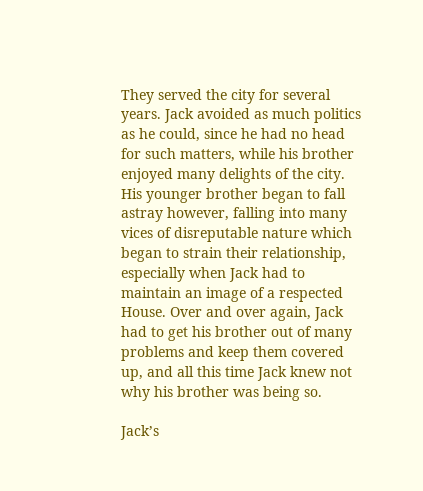They served the city for several years. Jack avoided as much politics as he could, since he had no head for such matters, while his brother enjoyed many delights of the city. His younger brother began to fall astray however, falling into many vices of disreputable nature which began to strain their relationship, especially when Jack had to maintain an image of a respected House. Over and over again, Jack had to get his brother out of many problems and keep them covered up, and all this time Jack knew not why his brother was being so.

Jack’s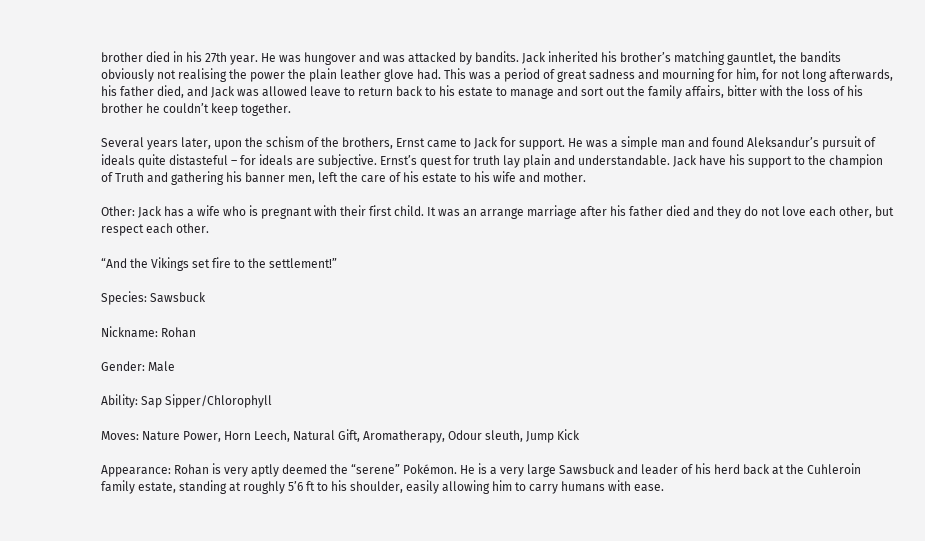brother died in his 27th year. He was hungover and was attacked by bandits. Jack inherited his brother’s matching gauntlet, the bandits obviously not realising the power the plain leather glove had. This was a period of great sadness and mourning for him, for not long afterwards, his father died, and Jack was allowed leave to return back to his estate to manage and sort out the family affairs, bitter with the loss of his brother he couldn’t keep together.

Several years later, upon the schism of the brothers, Ernst came to Jack for support. He was a simple man and found Aleksandur’s pursuit of ideals quite distasteful – for ideals are subjective. Ernst’s quest for truth lay plain and understandable. Jack have his support to the champion of Truth and gathering his banner men, left the care of his estate to his wife and mother.

Other: Jack has a wife who is pregnant with their first child. It was an arrange marriage after his father died and they do not love each other, but respect each other.

“And the Vikings set fire to the settlement!”

Species: Sawsbuck

Nickname: Rohan

Gender: Male

Ability: Sap Sipper/Chlorophyll

Moves: Nature Power, Horn Leech, Natural Gift, Aromatherapy, Odour sleuth, Jump Kick

Appearance: Rohan is very aptly deemed the “serene” Pokémon. He is a very large Sawsbuck and leader of his herd back at the Cuhleroin family estate, standing at roughly 5’6 ft to his shoulder, easily allowing him to carry humans with ease.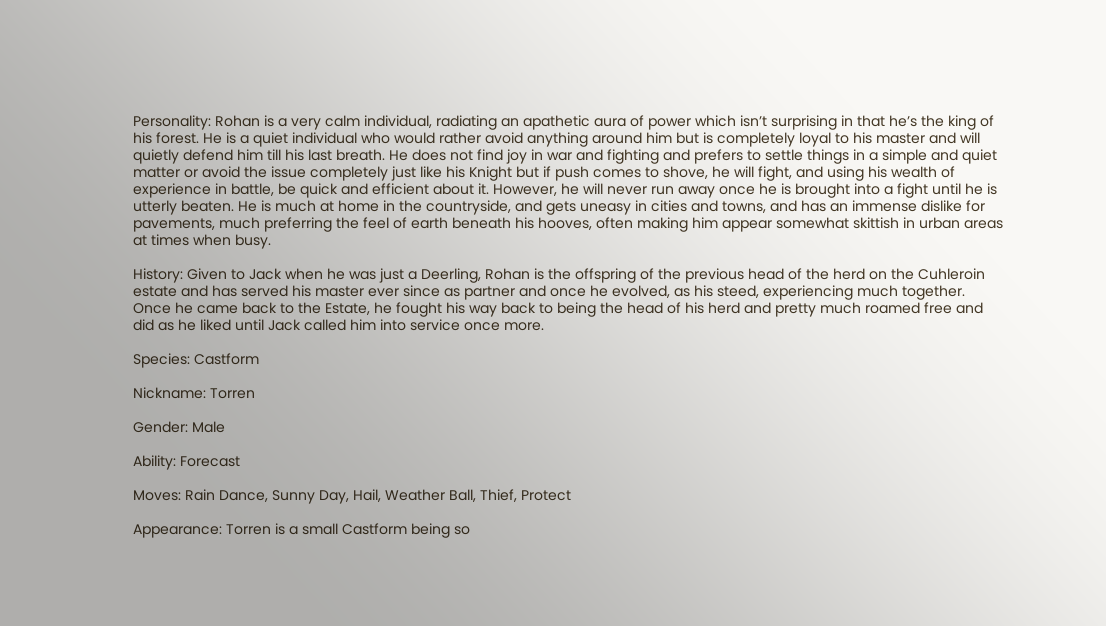Personality: Rohan is a very calm individual, radiating an apathetic aura of power which isn’t surprising in that he’s the king of his forest. He is a quiet individual who would rather avoid anything around him but is completely loyal to his master and will quietly defend him till his last breath. He does not find joy in war and fighting and prefers to settle things in a simple and quiet matter or avoid the issue completely just like his Knight but if push comes to shove, he will fight, and using his wealth of experience in battle, be quick and efficient about it. However, he will never run away once he is brought into a fight until he is utterly beaten. He is much at home in the countryside, and gets uneasy in cities and towns, and has an immense dislike for pavements, much preferring the feel of earth beneath his hooves, often making him appear somewhat skittish in urban areas at times when busy.

History: Given to Jack when he was just a Deerling, Rohan is the offspring of the previous head of the herd on the Cuhleroin estate and has served his master ever since as partner and once he evolved, as his steed, experiencing much together. Once he came back to the Estate, he fought his way back to being the head of his herd and pretty much roamed free and did as he liked until Jack called him into service once more.

Species: Castform

Nickname: Torren

Gender: Male

Ability: Forecast

Moves: Rain Dance, Sunny Day, Hail, Weather Ball, Thief, Protect

Appearance: Torren is a small Castform being so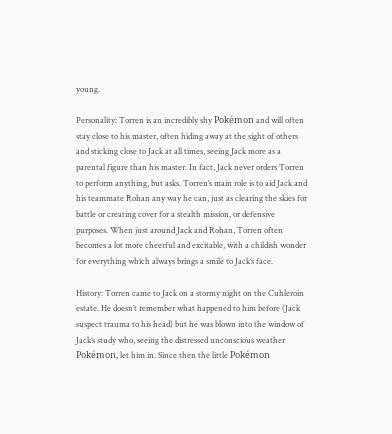young.

Personality: Torren is an incredibly shy Pokémon and will often stay close to his master, often hiding away at the sight of others and sticking close to Jack at all times, seeing Jack more as a parental figure than his master. In fact, Jack never orders Torren to perform anything, but asks. Torren’s main role is to aid Jack and his teammate Rohan any way he can, just as clearing the skies for battle or creating cover for a stealth mission, or defensive purposes. When just around Jack and Rohan, Torren often becomes a lot more cheerful and excitable, with a childish wonder for everything which always brings a smile to Jack’s face.

History: Torren came to Jack on a stormy night on the Cuhleroin estate. He doesn’t remember what happened to him before (Jack suspect trauma to his head) but he was blown into the window of Jack’s study who, seeing the distressed unconscious weather Pokémon, let him in. Since then the little Pokémon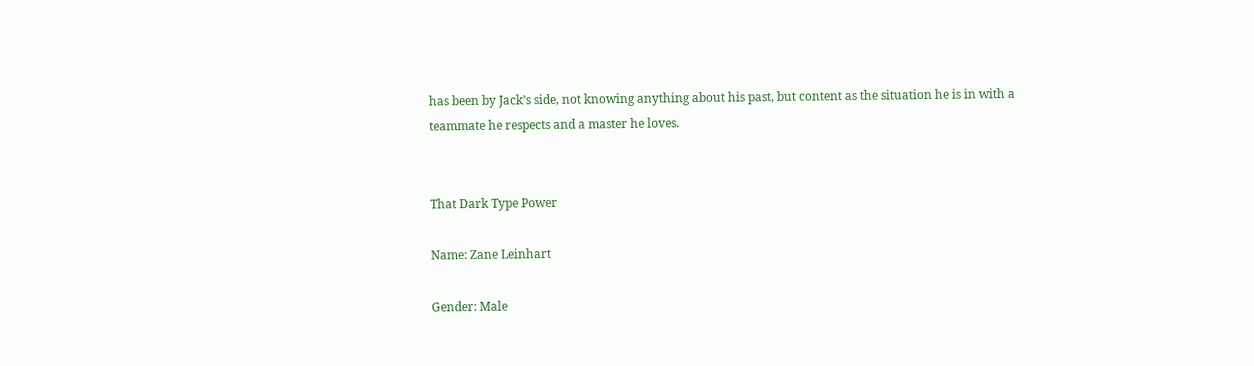has been by Jack’s side, not knowing anything about his past, but content as the situation he is in with a teammate he respects and a master he loves.


That Dark Type Power

Name: Zane Leinhart

Gender: Male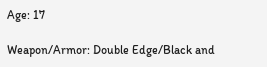Age: 17

Weapon/Armor: Double Edge/Black and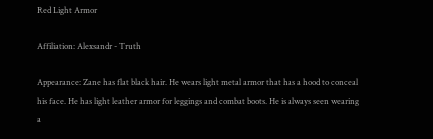Red Light Armor

Affiliation: Alexsandr - Truth

Appearance: Zane has flat black hair. He wears light metal armor that has a hood to conceal his face. He has light leather armor for leggings and combat boots. He is always seen wearing a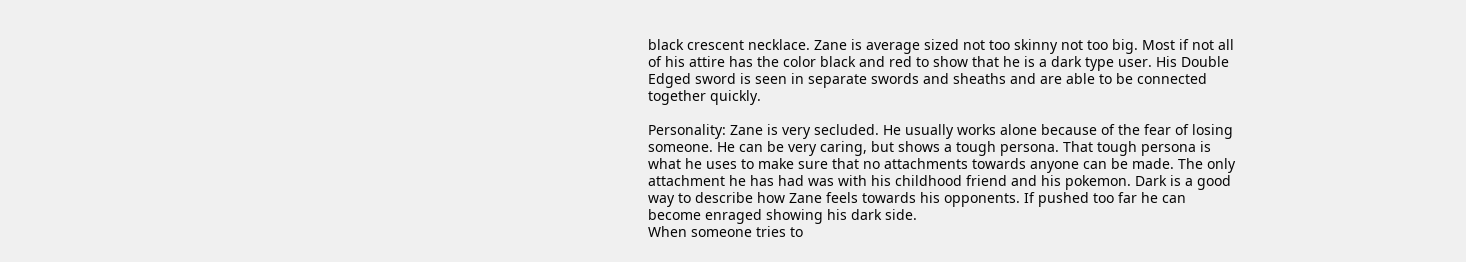black crescent necklace. Zane is average sized not too skinny not too big. Most if not all of his attire has the color black and red to show that he is a dark type user. His Double Edged sword is seen in separate swords and sheaths and are able to be connected together quickly.

Personality: Zane is very secluded. He usually works alone because of the fear of losing someone. He can be very caring, but shows a tough persona. That tough persona is what he uses to make sure that no attachments towards anyone can be made. The only attachment he has had was with his childhood friend and his pokemon. Dark is a good way to describe how Zane feels towards his opponents. If pushed too far he can become enraged showing his dark side.
When someone tries to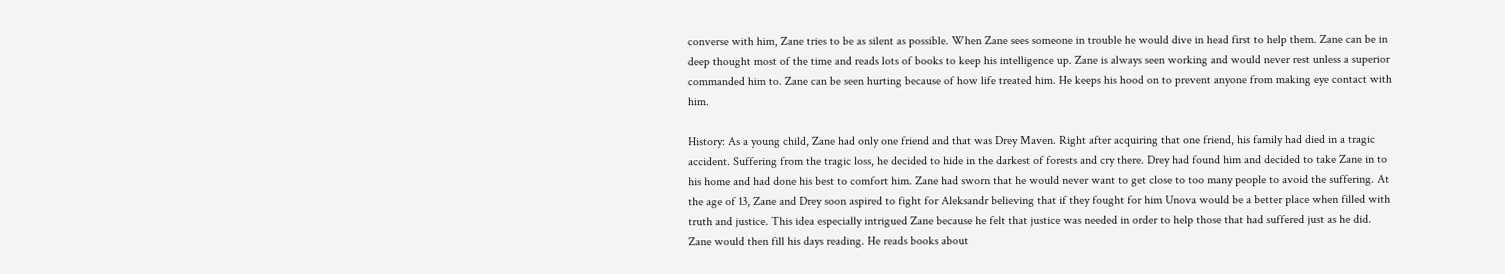converse with him, Zane tries to be as silent as possible. When Zane sees someone in trouble he would dive in head first to help them. Zane can be in deep thought most of the time and reads lots of books to keep his intelligence up. Zane is always seen working and would never rest unless a superior commanded him to. Zane can be seen hurting because of how life treated him. He keeps his hood on to prevent anyone from making eye contact with him.

History: As a young child, Zane had only one friend and that was Drey Maven. Right after acquiring that one friend, his family had died in a tragic accident. Suffering from the tragic loss, he decided to hide in the darkest of forests and cry there. Drey had found him and decided to take Zane in to his home and had done his best to comfort him. Zane had sworn that he would never want to get close to too many people to avoid the suffering. At the age of 13, Zane and Drey soon aspired to fight for Aleksandr believing that if they fought for him Unova would be a better place when filled with truth and justice. This idea especially intrigued Zane because he felt that justice was needed in order to help those that had suffered just as he did.
Zane would then fill his days reading. He reads books about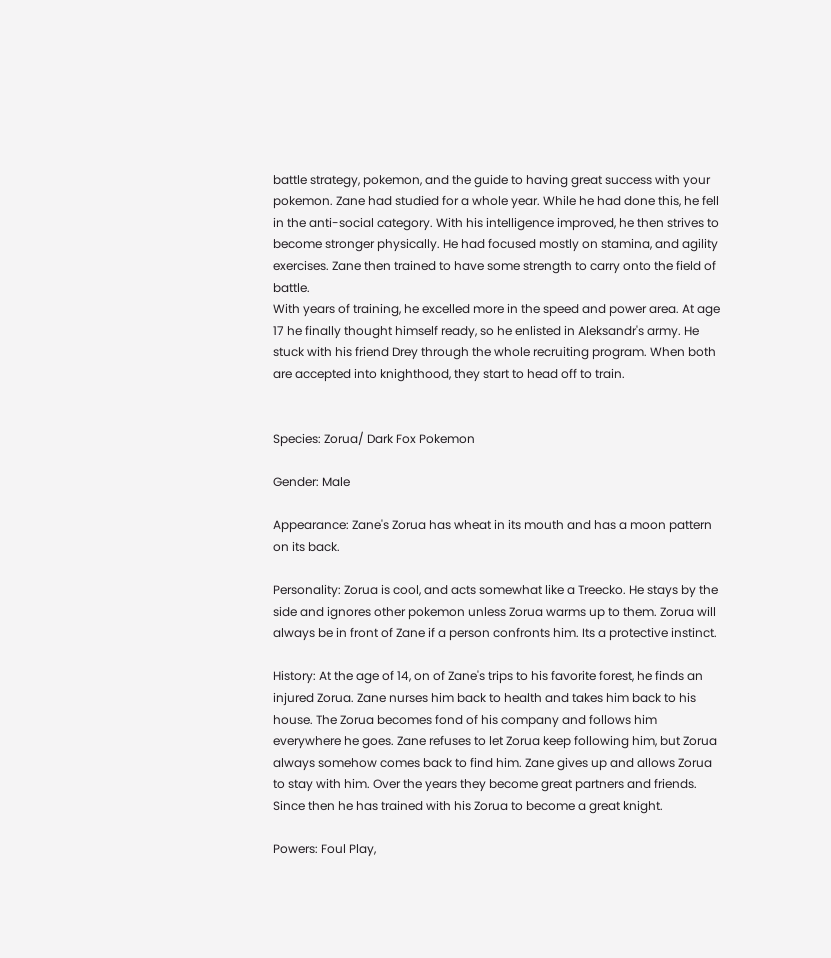battle strategy, pokemon, and the guide to having great success with your pokemon. Zane had studied for a whole year. While he had done this, he fell in the anti-social category. With his intelligence improved, he then strives to become stronger physically. He had focused mostly on stamina, and agility exercises. Zane then trained to have some strength to carry onto the field of battle.
With years of training, he excelled more in the speed and power area. At age 17 he finally thought himself ready, so he enlisted in Aleksandr's army. He stuck with his friend Drey through the whole recruiting program. When both are accepted into knighthood, they start to head off to train.


Species: Zorua/ Dark Fox Pokemon

Gender: Male

Appearance: Zane's Zorua has wheat in its mouth and has a moon pattern on its back.

Personality: Zorua is cool, and acts somewhat like a Treecko. He stays by the side and ignores other pokemon unless Zorua warms up to them. Zorua will always be in front of Zane if a person confronts him. Its a protective instinct.

History: At the age of 14, on of Zane's trips to his favorite forest, he finds an injured Zorua. Zane nurses him back to health and takes him back to his house. The Zorua becomes fond of his company and follows him everywhere he goes. Zane refuses to let Zorua keep following him, but Zorua always somehow comes back to find him. Zane gives up and allows Zorua to stay with him. Over the years they become great partners and friends. Since then he has trained with his Zorua to become a great knight.

Powers: Foul Play,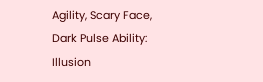Agility, Scary Face, Dark Pulse Ability: Illusion